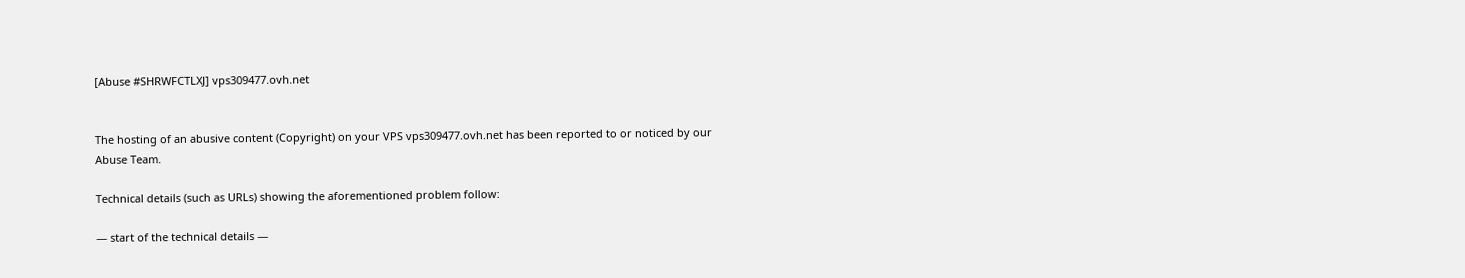[Abuse #SHRWFCTLXJ] vps309477.ovh.net


The hosting of an abusive content (Copyright) on your VPS vps309477.ovh.net has been reported to or noticed by our Abuse Team.

Technical details (such as URLs) showing the aforementioned problem follow:

— start of the technical details —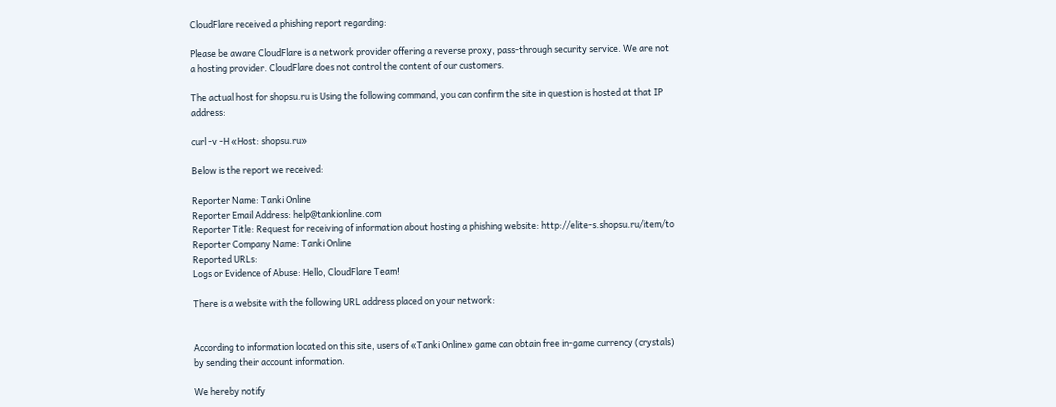CloudFlare received a phishing report regarding:

Please be aware CloudFlare is a network provider offering a reverse proxy, pass-through security service. We are not a hosting provider. CloudFlare does not control the content of our customers.

The actual host for shopsu.ru is Using the following command, you can confirm the site in question is hosted at that IP address:

curl -v -H «Host: shopsu.ru»

Below is the report we received:

Reporter Name: Tanki Online
Reporter Email Address: help@tankionline.com
Reporter Title: Request for receiving of information about hosting a phishing website: http://elite-s.shopsu.ru/item/to
Reporter Company Name: Tanki Online
Reported URLs:
Logs or Evidence of Abuse: Hello, CloudFlare Team!

There is a website with the following URL address placed on your network:


According to information located on this site, users of «Tanki Online» game can obtain free in-game currency (crystals) by sending their account information.

We hereby notify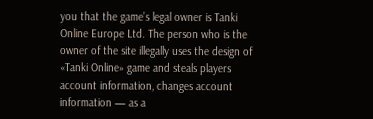you that the game’s legal owner is Tanki Online Europe Ltd. The person who is the owner of the site illegally uses the design of «Tanki Online» game and steals players account information, changes account information — as a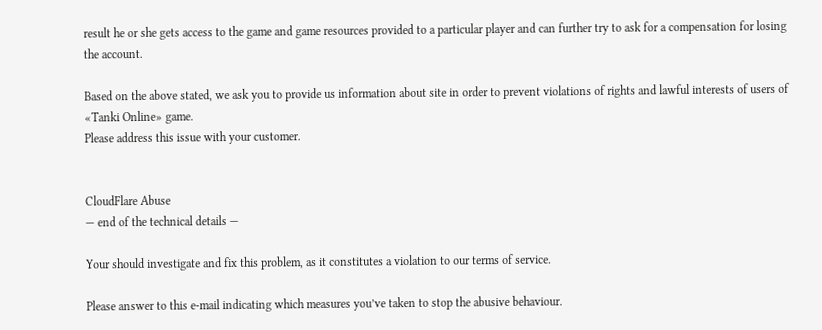result he or she gets access to the game and game resources provided to a particular player and can further try to ask for a compensation for losing the account.

Based on the above stated, we ask you to provide us information about site in order to prevent violations of rights and lawful interests of users of «Tanki Online» game.
Please address this issue with your customer.


CloudFlare Abuse
— end of the technical details —

Your should investigate and fix this problem, as it constitutes a violation to our terms of service.

Please answer to this e-mail indicating which measures you’ve taken to stop the abusive behaviour.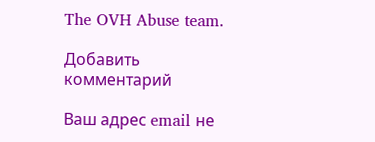The OVH Abuse team.

Добавить комментарий

Ваш адрес email не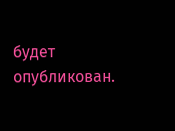будет опубликован.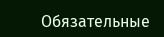Обязательные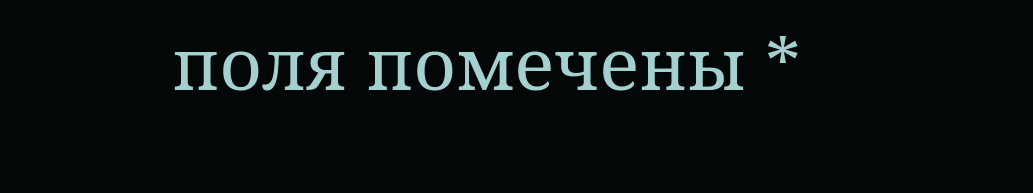поля помечены *